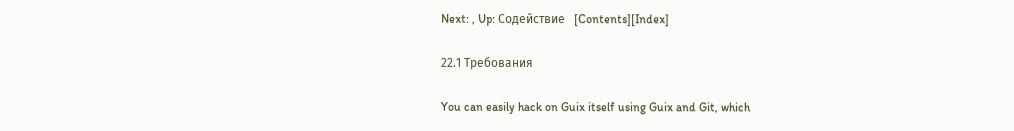Next: , Up: Содействие   [Contents][Index]

22.1 Требования

You can easily hack on Guix itself using Guix and Git, which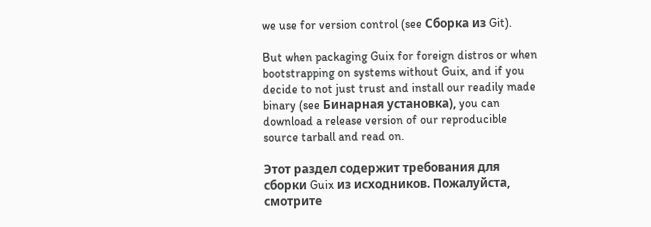we use for version control (see Сборка из Git).

But when packaging Guix for foreign distros or when bootstrapping on systems without Guix, and if you decide to not just trust and install our readily made binary (see Бинарная установка), you can download a release version of our reproducible source tarball and read on.

Этот раздел содержит требования для сборки Guix из исходников. Пожалуйста, смотрите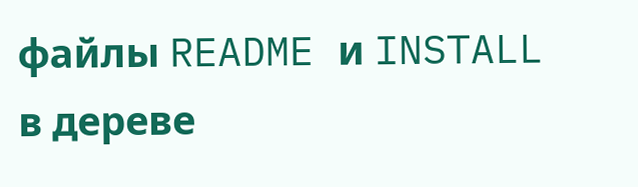файлы README и INSTALL в дереве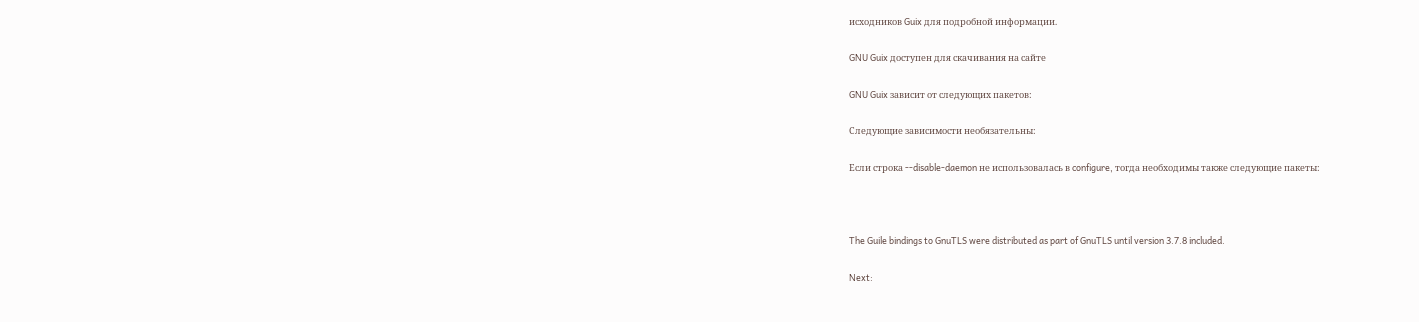исходников Guix для подробной информации.

GNU Guix доступен для скачивания на сайте

GNU Guix зависит от следующих пакетов:

Следующие зависимости необязательны:

Если строка --disable-daemon не использовалась в configure, тогда необходимы также следующие пакеты:



The Guile bindings to GnuTLS were distributed as part of GnuTLS until version 3.7.8 included.

Next: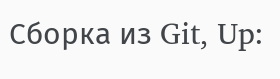Сборка из Git, Up: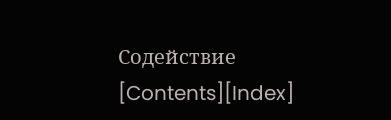Содействие   [Contents][Index]